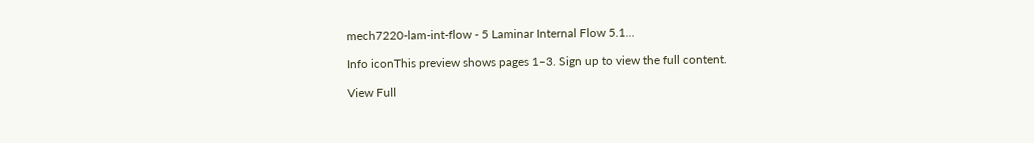mech7220-lam-int-flow - 5 Laminar Internal Flow 5.1...

Info iconThis preview shows pages 1–3. Sign up to view the full content.

View Full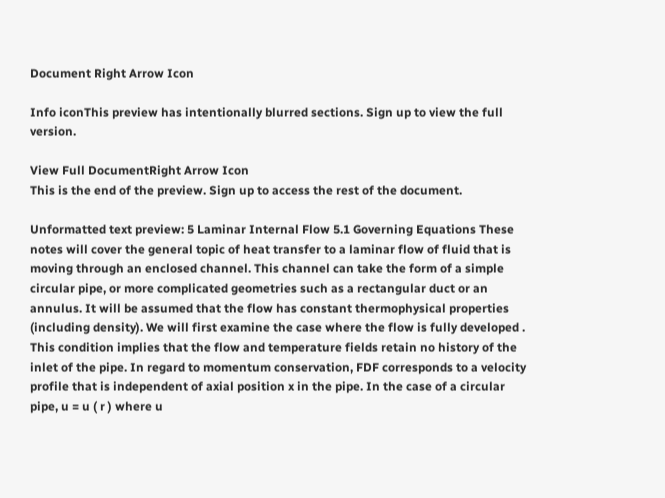Document Right Arrow Icon

Info iconThis preview has intentionally blurred sections. Sign up to view the full version.

View Full DocumentRight Arrow Icon
This is the end of the preview. Sign up to access the rest of the document.

Unformatted text preview: 5 Laminar Internal Flow 5.1 Governing Equations These notes will cover the general topic of heat transfer to a laminar flow of fluid that is moving through an enclosed channel. This channel can take the form of a simple circular pipe, or more complicated geometries such as a rectangular duct or an annulus. It will be assumed that the flow has constant thermophysical properties (including density). We will first examine the case where the flow is fully developed . This condition implies that the flow and temperature fields retain no history of the inlet of the pipe. In regard to momentum conservation, FDF corresponds to a velocity profile that is independent of axial position x in the pipe. In the case of a circular pipe, u = u ( r ) where u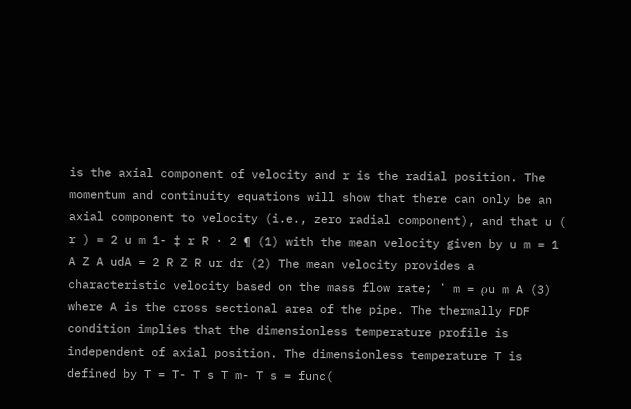is the axial component of velocity and r is the radial position. The momentum and continuity equations will show that there can only be an axial component to velocity (i.e., zero radial component), and that u ( r ) = 2 u m 1- ‡ r R · 2 ¶ (1) with the mean velocity given by u m = 1 A Z A udA = 2 R Z R ur dr (2) The mean velocity provides a characteristic velocity based on the mass flow rate; ˙ m = ρu m A (3) where A is the cross sectional area of the pipe. The thermally FDF condition implies that the dimensionless temperature profile is independent of axial position. The dimensionless temperature T is defined by T = T- T s T m- T s = func(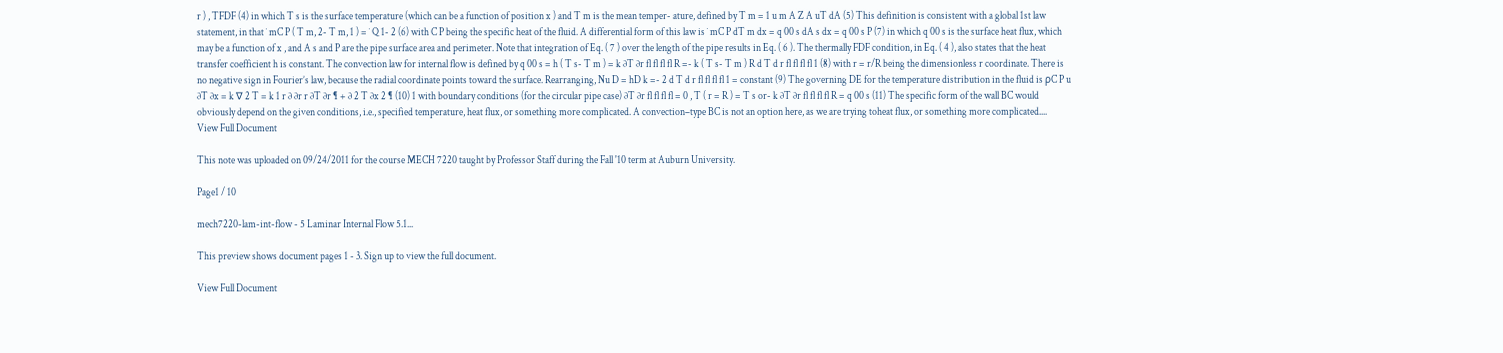r ) , TFDF (4) in which T s is the surface temperature (which can be a function of position x ) and T m is the mean temper- ature, defined by T m = 1 u m A Z A uT dA (5) This definition is consistent with a global 1st law statement, in that ˙ mC P ( T m, 2- T m, 1 ) = ˙ Q 1- 2 (6) with C P being the specific heat of the fluid. A differential form of this law is ˙ mC P dT m dx = q 00 s dA s dx = q 00 s P (7) in which q 00 s is the surface heat flux, which may be a function of x , and A s and P are the pipe surface area and perimeter. Note that integration of Eq. ( 7 ) over the length of the pipe results in Eq. ( 6 ). The thermally FDF condition, in Eq. ( 4 ), also states that the heat transfer coefficient h is constant. The convection law for internal flow is defined by q 00 s = h ( T s- T m ) = k ∂T ∂r fl fl fl fl R =- k ( T s- T m ) R d T d r fl fl fl fl 1 (8) with r = r/R being the dimensionless r coordinate. There is no negative sign in Fourier’s law, because the radial coordinate points toward the surface. Rearranging, Nu D = hD k =- 2 d T d r fl fl fl fl 1 = constant (9) The governing DE for the temperature distribution in the fluid is ρC P u ∂T ∂x = k ∇ 2 T = k 1 r ∂ ∂r r ∂T ∂r ¶ + ∂ 2 T ∂x 2 ¶ (10) 1 with boundary conditions (for the circular pipe case) ∂T ∂r fl fl fl fl = 0 , T ( r = R ) = T s or- k ∂T ∂r fl fl fl fl R = q 00 s (11) The specific form of the wall BC would obviously depend on the given conditions, i.e., specified temperature, heat flux, or something more complicated. A convection–type BC is not an option here, as we are trying toheat flux, or something more complicated....
View Full Document

This note was uploaded on 09/24/2011 for the course MECH 7220 taught by Professor Staff during the Fall '10 term at Auburn University.

Page1 / 10

mech7220-lam-int-flow - 5 Laminar Internal Flow 5.1...

This preview shows document pages 1 - 3. Sign up to view the full document.

View Full Document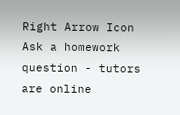Right Arrow Icon
Ask a homework question - tutors are online